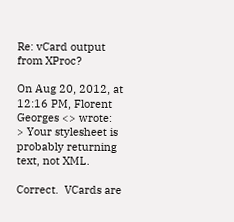Re: vCard output from XProc?

On Aug 20, 2012, at 12:16 PM, Florent Georges <> wrote:
> Your stylesheet is probably returning text, not XML.

Correct.  VCards are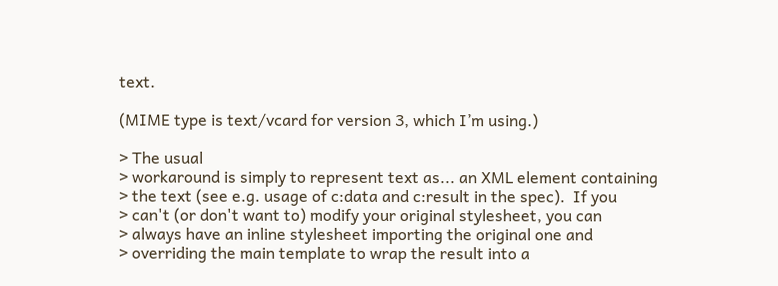text.

(MIME type is text/vcard for version 3, which I’m using.)

> The usual
> workaround is simply to represent text as... an XML element containing
> the text (see e.g. usage of c:data and c:result in the spec).  If you
> can't (or don't want to) modify your original stylesheet, you can
> always have an inline stylesheet importing the original one and
> overriding the main template to wrap the result into a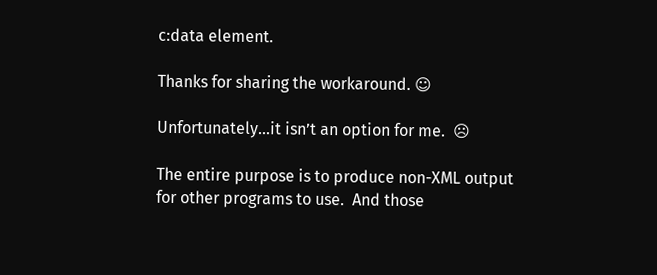c:data element.

Thanks for sharing the workaround. ☺

Unfortunately…it isn’t an option for me.  ☹

The entire purpose is to produce non-XML output for other programs to use.  And those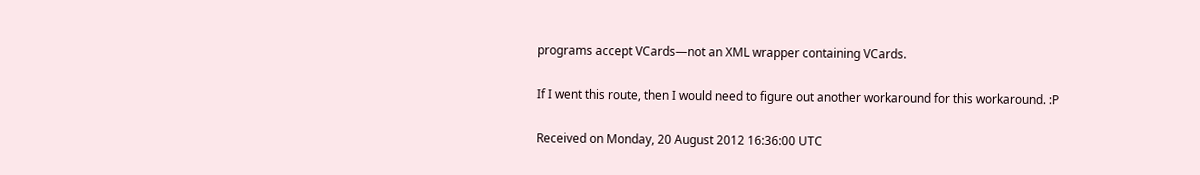programs accept VCards—not an XML wrapper containing VCards.

If I went this route, then I would need to figure out another workaround for this workaround. :P

Received on Monday, 20 August 2012 16:36:00 UTC